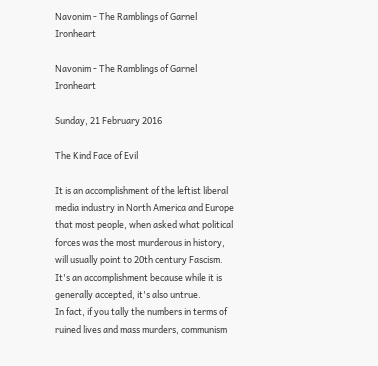Navonim - The Ramblings of Garnel Ironheart

Navonim - The Ramblings of Garnel Ironheart

Sunday, 21 February 2016

The Kind Face of Evil

It is an accomplishment of the leftist liberal media industry in North America and Europe that most people, when asked what political forces was the most murderous in history, will usually point to 20th century Fascism.  It's an accomplishment because while it is generally accepted, it's also untrue.
In fact, if you tally the numbers in terms of ruined lives and mass murders, communism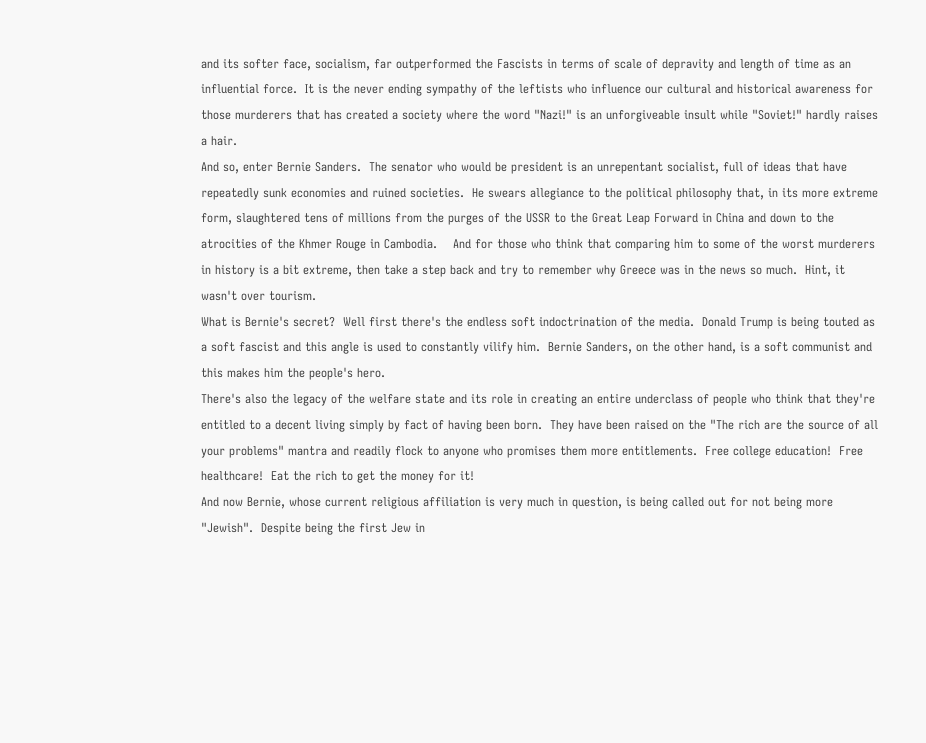and its softer face, socialism, far outperformed the Fascists in terms of scale of depravity and length of time as an influential force.  It is the never ending sympathy of the leftists who influence our cultural and historical awareness for those murderers that has created a society where the word "Nazi!" is an unforgiveable insult while "Soviet!" hardly raises a hair.
And so, enter Bernie Sanders.  The senator who would be president is an unrepentant socialist, full of ideas that have repeatedly sunk economies and ruined societies.  He swears allegiance to the political philosophy that, in its more extreme form, slaughtered tens of millions from the purges of the USSR to the Great Leap Forward in China and down to the atrocities of the Khmer Rouge in Cambodia.    And for those who think that comparing him to some of the worst murderers in history is a bit extreme, then take a step back and try to remember why Greece was in the news so much.  Hint, it wasn't over tourism.
What is Bernie's secret?  Well first there's the endless soft indoctrination of the media.  Donald Trump is being touted as a soft fascist and this angle is used to constantly vilify him.  Bernie Sanders, on the other hand, is a soft communist and this makes him the people's hero.
There's also the legacy of the welfare state and its role in creating an entire underclass of people who think that they're entitled to a decent living simply by fact of having been born.  They have been raised on the "The rich are the source of all your problems" mantra and readily flock to anyone who promises them more entitlements.  Free college education!  Free healthcare!  Eat the rich to get the money for it!
And now Bernie, whose current religious affiliation is very much in question, is being called out for not being more "Jewish".  Despite being the first Jew in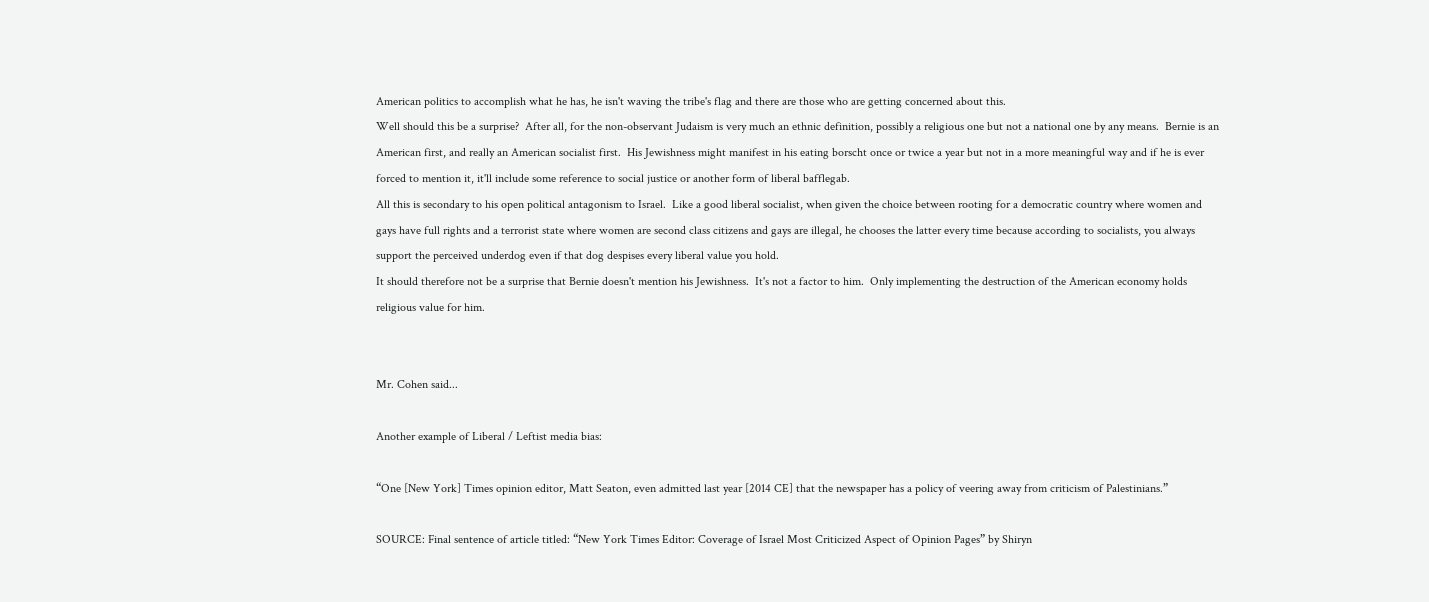American politics to accomplish what he has, he isn't waving the tribe's flag and there are those who are getting concerned about this.
Well should this be a surprise?  After all, for the non-observant Judaism is very much an ethnic definition, possibly a religious one but not a national one by any means.  Bernie is an American first, and really an American socialist first.  His Jewishness might manifest in his eating borscht once or twice a year but not in a more meaningful way and if he is ever forced to mention it, it'll include some reference to social justice or another form of liberal bafflegab.
All this is secondary to his open political antagonism to Israel.  Like a good liberal socialist, when given the choice between rooting for a democratic country where women and gays have full rights and a terrorist state where women are second class citizens and gays are illegal, he chooses the latter every time because according to socialists, you always support the perceived underdog even if that dog despises every liberal value you hold.
It should therefore not be a surprise that Bernie doesn't mention his Jewishness.  It's not a factor to him.  Only implementing the destruction of the American economy holds religious value for him.


Mr. Cohen said...

Another example of Liberal / Leftist media bias:

“One [New York] Times opinion editor, Matt Seaton, even admitted last year [2014 CE] that the newspaper has a policy of veering away from criticism of Palestinians.”

SOURCE: Final sentence of article titled: “New York Times Editor: Coverage of Israel Most Criticized Aspect of Opinion Pages” by Shiryn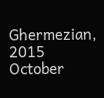Ghermezian, 2015 October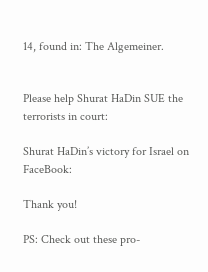14, found in: The Algemeiner.


Please help Shurat HaDin SUE the terrorists in court:

Shurat HaDin’s victory for Israel on FaceBook:

Thank you!

PS: Check out these pro-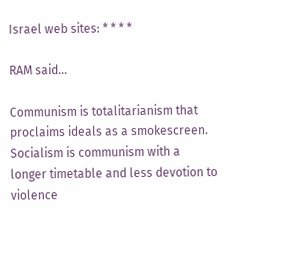Israel web sites: * * * *

RAM said...

Communism is totalitarianism that proclaims ideals as a smokescreen.
Socialism is communism with a longer timetable and less devotion to violence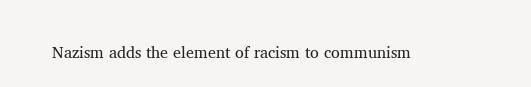Nazism adds the element of racism to communism